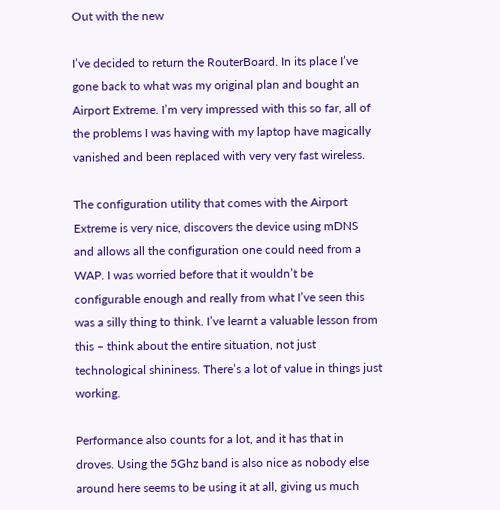Out with the new

I’ve decided to return the RouterBoard. In its place I’ve gone back to what was my original plan and bought an Airport Extreme. I’m very impressed with this so far, all of the problems I was having with my laptop have magically vanished and been replaced with very very fast wireless.

The configuration utility that comes with the Airport Extreme is very nice, discovers the device using mDNS and allows all the configuration one could need from a WAP. I was worried before that it wouldn’t be configurable enough and really from what I’ve seen this was a silly thing to think. I’ve learnt a valuable lesson from this – think about the entire situation, not just technological shininess. There’s a lot of value in things just working.

Performance also counts for a lot, and it has that in droves. Using the 5Ghz band is also nice as nobody else around here seems to be using it at all, giving us much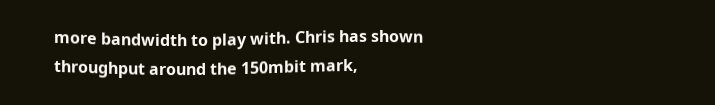more bandwidth to play with. Chris has shown throughput around the 150mbit mark,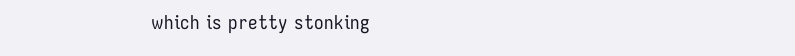which is pretty stonking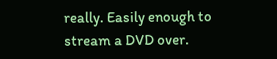really. Easily enough to stream a DVD over.